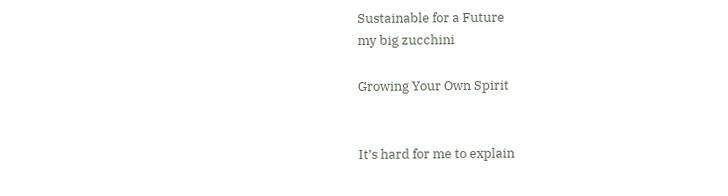Sustainable for a Future
my big zucchini

Growing Your Own Spirit


It’s hard for me to explain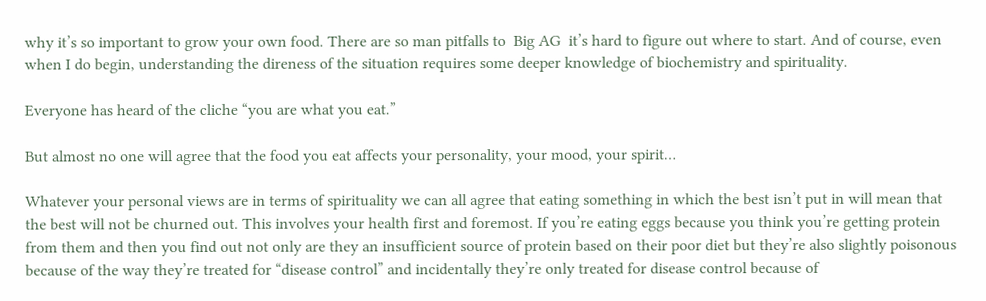why it’s so important to grow your own food. There are so man pitfalls to  Big AG  it’s hard to figure out where to start. And of course, even when I do begin, understanding the direness of the situation requires some deeper knowledge of biochemistry and spirituality.

Everyone has heard of the cliche “you are what you eat.”

But almost no one will agree that the food you eat affects your personality, your mood, your spirit…

Whatever your personal views are in terms of spirituality we can all agree that eating something in which the best isn’t put in will mean that the best will not be churned out. This involves your health first and foremost. If you’re eating eggs because you think you’re getting protein from them and then you find out not only are they an insufficient source of protein based on their poor diet but they’re also slightly poisonous because of the way they’re treated for “disease control” and incidentally they’re only treated for disease control because of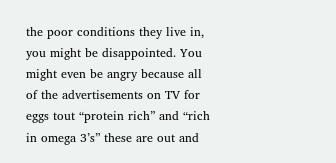the poor conditions they live in, you might be disappointed. You might even be angry because all of the advertisements on TV for eggs tout “protein rich” and “rich in omega 3’s” these are out and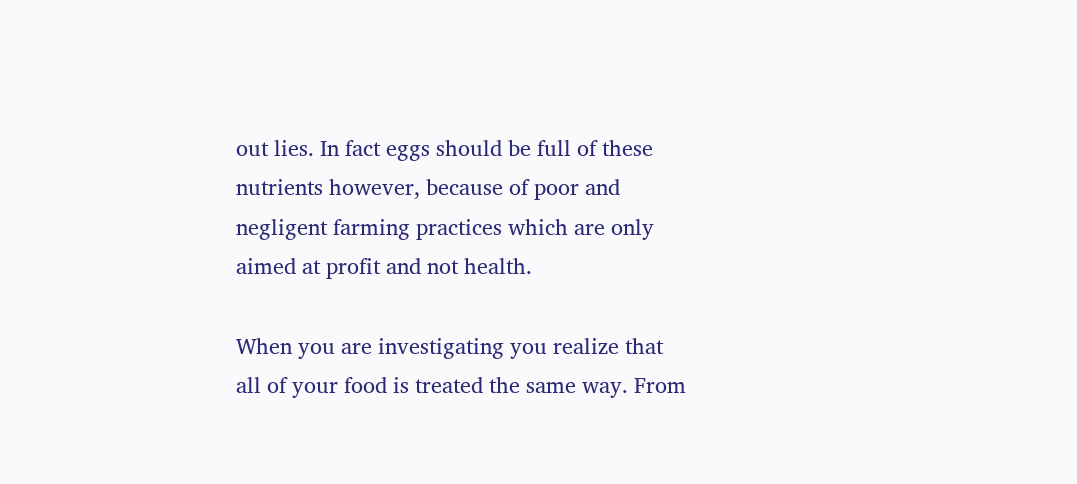out lies. In fact eggs should be full of these nutrients however, because of poor and negligent farming practices which are only aimed at profit and not health.

When you are investigating you realize that all of your food is treated the same way. From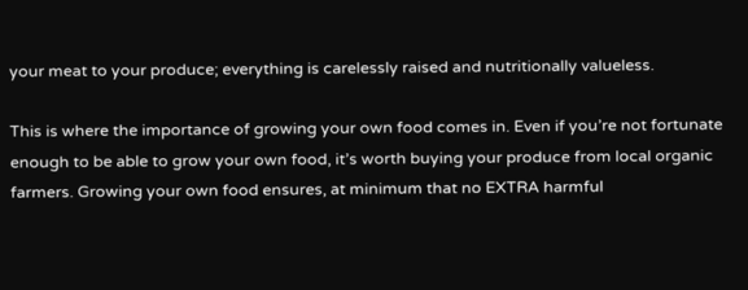your meat to your produce; everything is carelessly raised and nutritionally valueless.

This is where the importance of growing your own food comes in. Even if you’re not fortunate enough to be able to grow your own food, it’s worth buying your produce from local organic farmers. Growing your own food ensures, at minimum that no EXTRA harmful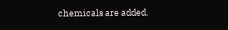chemicals are added.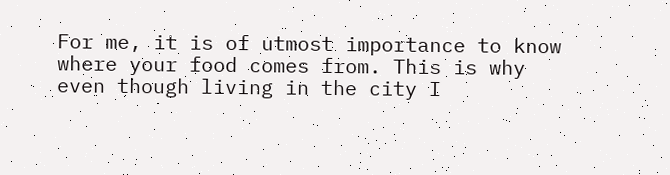For me, it is of utmost importance to know where your food comes from. This is why even though living in the city I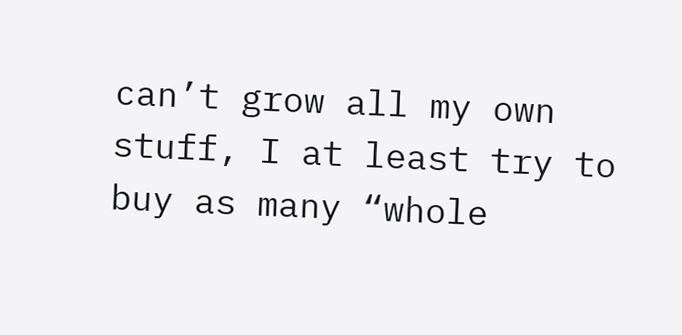can’t grow all my own stuff, I at least try to buy as many “whole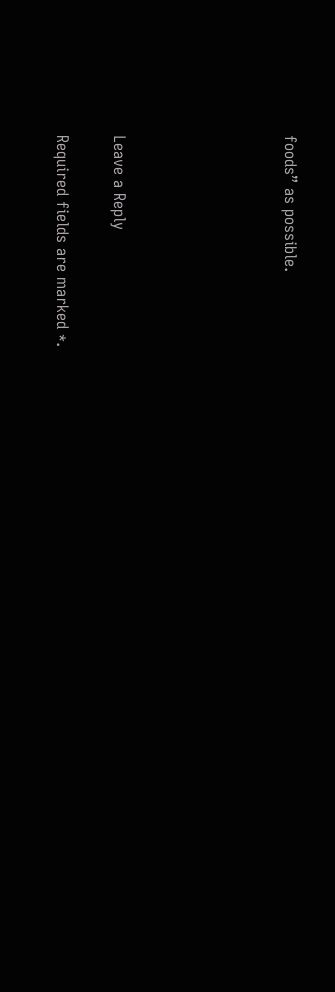foods” as possible.





Leave a Reply

Required fields are marked *.